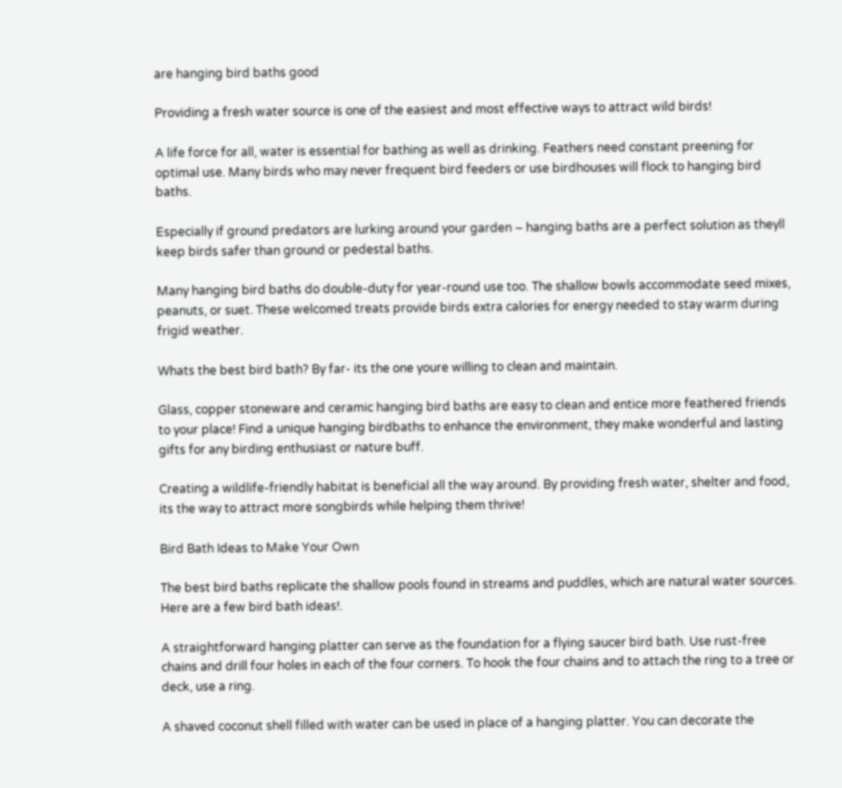are hanging bird baths good

Providing a fresh water source is one of the easiest and most effective ways to attract wild birds!

A life force for all, water is essential for bathing as well as drinking. Feathers need constant preening for optimal use. Many birds who may never frequent bird feeders or use birdhouses will flock to hanging bird baths.

Especially if ground predators are lurking around your garden – hanging baths are a perfect solution as theyll keep birds safer than ground or pedestal baths.

Many hanging bird baths do double-duty for year-round use too. The shallow bowls accommodate seed mixes, peanuts, or suet. These welcomed treats provide birds extra calories for energy needed to stay warm during frigid weather.

Whats the best bird bath? By far- its the one youre willing to clean and maintain.

Glass, copper stoneware and ceramic hanging bird baths are easy to clean and entice more feathered friends to your place! Find a unique hanging birdbaths to enhance the environment, they make wonderful and lasting gifts for any birding enthusiast or nature buff.

Creating a wildlife-friendly habitat is beneficial all the way around. By providing fresh water, shelter and food, its the way to attract more songbirds while helping them thrive!

Bird Bath Ideas to Make Your Own

The best bird baths replicate the shallow pools found in streams and puddles, which are natural water sources. Here are a few bird bath ideas!.

A straightforward hanging platter can serve as the foundation for a flying saucer bird bath. Use rust-free chains and drill four holes in each of the four corners. To hook the four chains and to attach the ring to a tree or deck, use a ring.

A shaved coconut shell filled with water can be used in place of a hanging platter. You can decorate the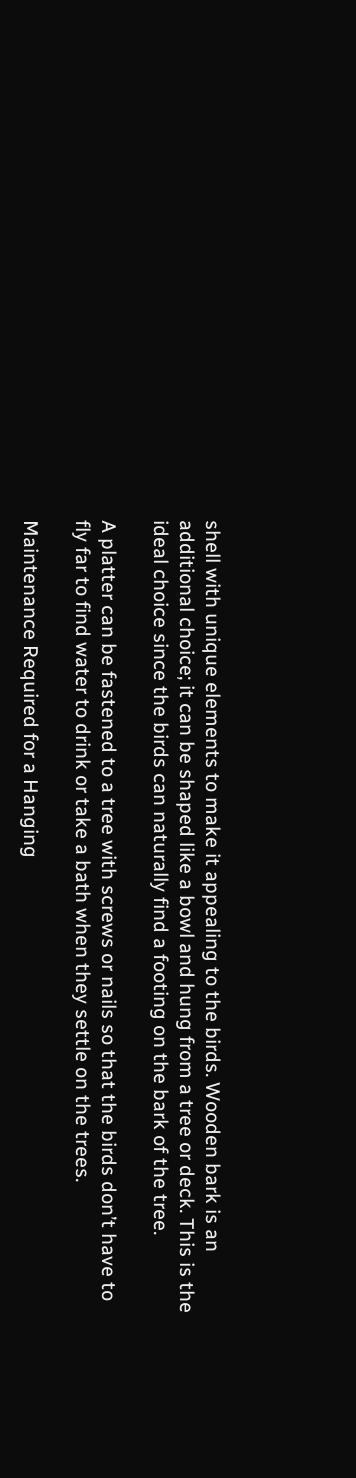shell with unique elements to make it appealing to the birds. Wooden bark is an additional choice; it can be shaped like a bowl and hung from a tree or deck. This is the ideal choice since the birds can naturally find a footing on the bark of the tree.

A platter can be fastened to a tree with screws or nails so that the birds don’t have to fly far to find water to drink or take a bath when they settle on the trees.

Maintenance Required for a Hanging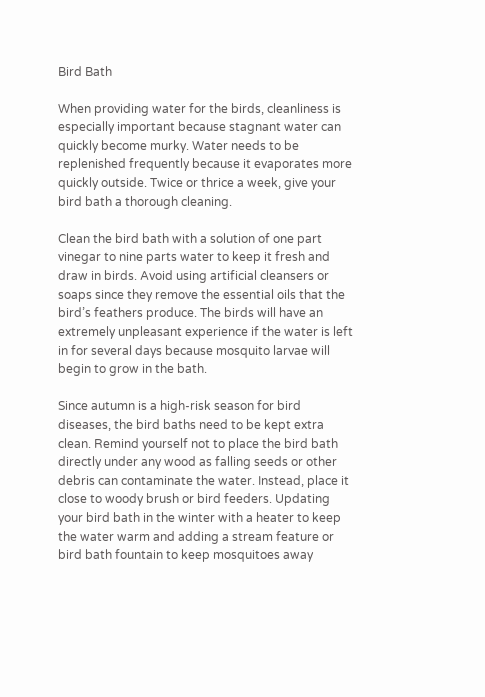Bird Bath

When providing water for the birds, cleanliness is especially important because stagnant water can quickly become murky. Water needs to be replenished frequently because it evaporates more quickly outside. Twice or thrice a week, give your bird bath a thorough cleaning.

Clean the bird bath with a solution of one part vinegar to nine parts water to keep it fresh and draw in birds. Avoid using artificial cleansers or soaps since they remove the essential oils that the bird’s feathers produce. The birds will have an extremely unpleasant experience if the water is left in for several days because mosquito larvae will begin to grow in the bath.

Since autumn is a high-risk season for bird diseases, the bird baths need to be kept extra clean. Remind yourself not to place the bird bath directly under any wood as falling seeds or other debris can contaminate the water. Instead, place it close to woody brush or bird feeders. Updating your bird bath in the winter with a heater to keep the water warm and adding a stream feature or bird bath fountain to keep mosquitoes away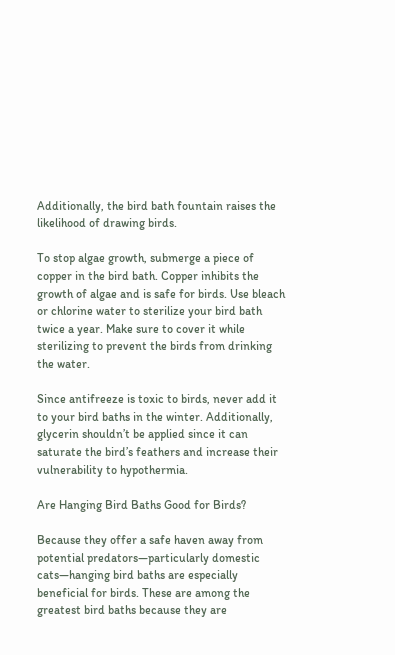Additionally, the bird bath fountain raises the likelihood of drawing birds.

To stop algae growth, submerge a piece of copper in the bird bath. Copper inhibits the growth of algae and is safe for birds. Use bleach or chlorine water to sterilize your bird bath twice a year. Make sure to cover it while sterilizing to prevent the birds from drinking the water.

Since antifreeze is toxic to birds, never add it to your bird baths in the winter. Additionally, glycerin shouldn’t be applied since it can saturate the bird’s feathers and increase their vulnerability to hypothermia.

Are Hanging Bird Baths Good for Birds?

Because they offer a safe haven away from potential predators—particularly domestic cats—hanging bird baths are especially beneficial for birds. These are among the greatest bird baths because they are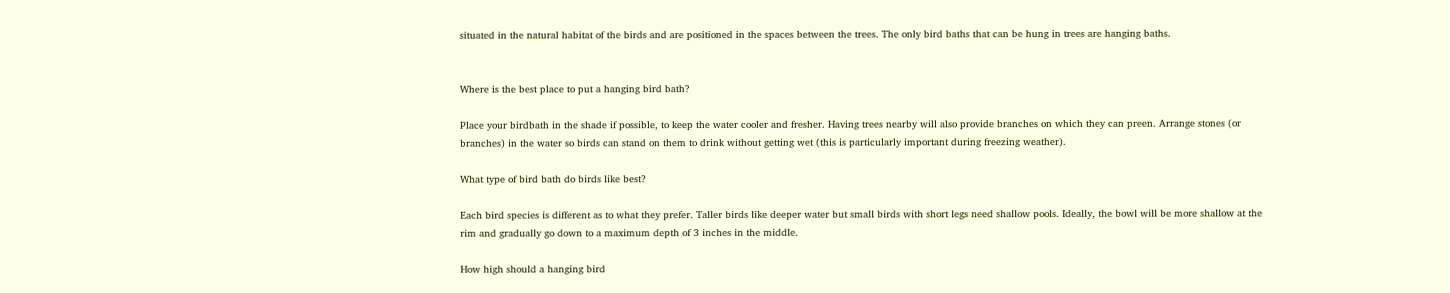situated in the natural habitat of the birds and are positioned in the spaces between the trees. The only bird baths that can be hung in trees are hanging baths.


Where is the best place to put a hanging bird bath?

Place your birdbath in the shade if possible, to keep the water cooler and fresher. Having trees nearby will also provide branches on which they can preen. Arrange stones (or branches) in the water so birds can stand on them to drink without getting wet (this is particularly important during freezing weather).

What type of bird bath do birds like best?

Each bird species is different as to what they prefer. Taller birds like deeper water but small birds with short legs need shallow pools. Ideally, the bowl will be more shallow at the rim and gradually go down to a maximum depth of 3 inches in the middle.

How high should a hanging bird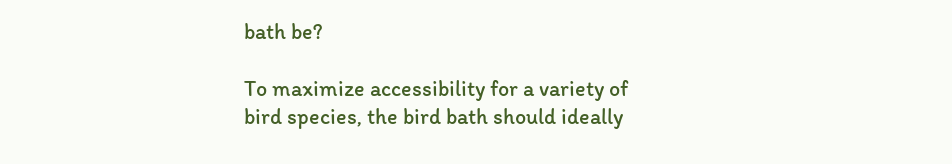bath be?

To maximize accessibility for a variety of bird species, the bird bath should ideally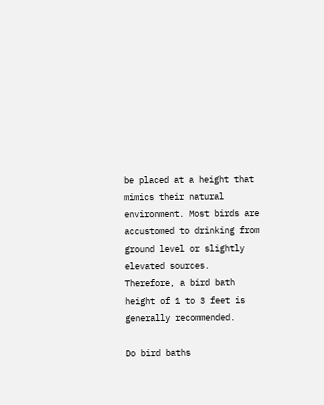be placed at a height that mimics their natural environment. Most birds are accustomed to drinking from ground level or slightly elevated sources. Therefore, a bird bath height of 1 to 3 feet is generally recommended.

Do bird baths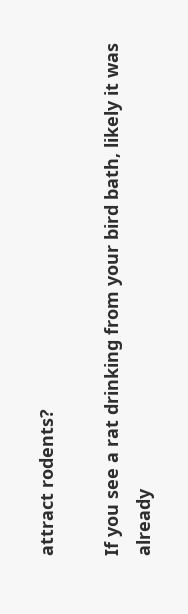attract rodents?

If you see a rat drinking from your bird bath, likely it was already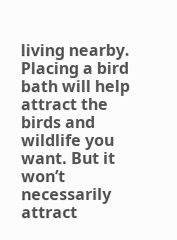living nearby. Placing a bird bath will help attract the birds and wildlife you want. But it won’t necessarily attract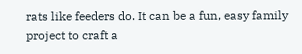rats like feeders do. It can be a fun, easy family project to craft a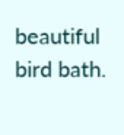beautiful bird bath.